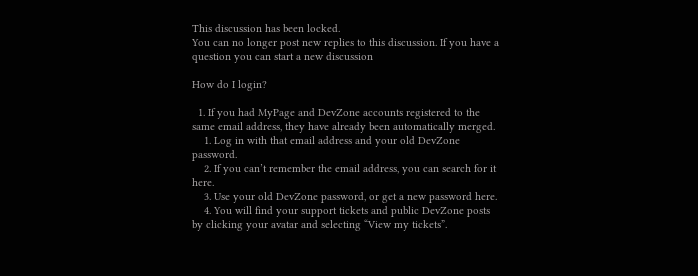This discussion has been locked.
You can no longer post new replies to this discussion. If you have a question you can start a new discussion

How do I login?

  1. If you had MyPage and DevZone accounts registered to the same email address, they have already been automatically merged.
    1. Log in with that email address and your old DevZone password.
    2. If you can’t remember the email address, you can search for it here.
    3. Use your old DevZone password, or get a new password here.
    4. You will find your support tickets and public DevZone posts by clicking your avatar and selecting “View my tickets”.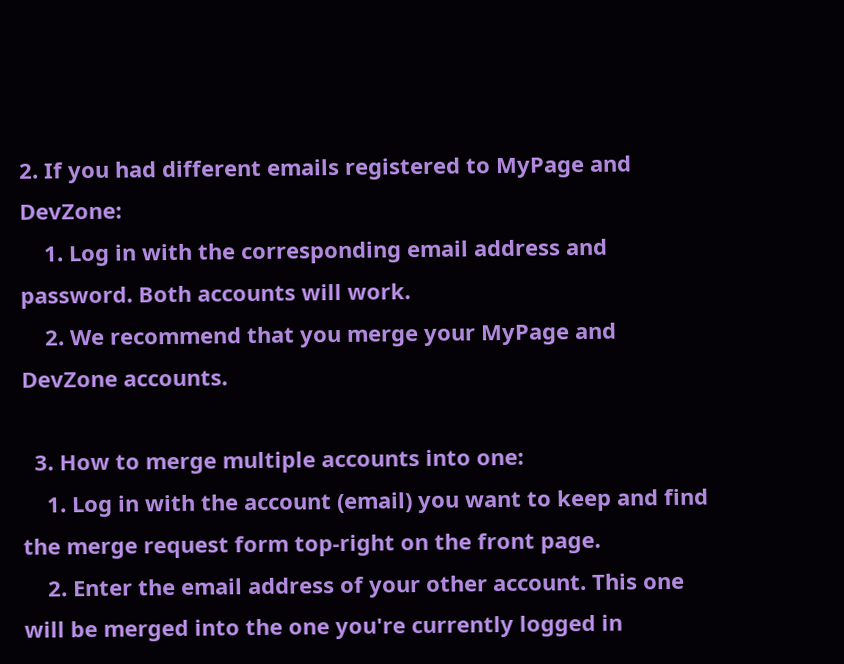2. If you had different emails registered to MyPage and DevZone:
    1. Log in with the corresponding email address and password. Both accounts will work.
    2. We recommend that you merge your MyPage and DevZone accounts.

  3. How to merge multiple accounts into one:
    1. Log in with the account (email) you want to keep and find the merge request form top-right on the front page.
    2. Enter the email address of your other account. This one will be merged into the one you're currently logged in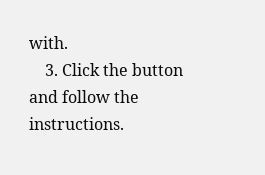with.
    3. Click the button and follow the instructions.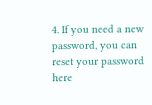4. If you need a new password, you can reset your password here